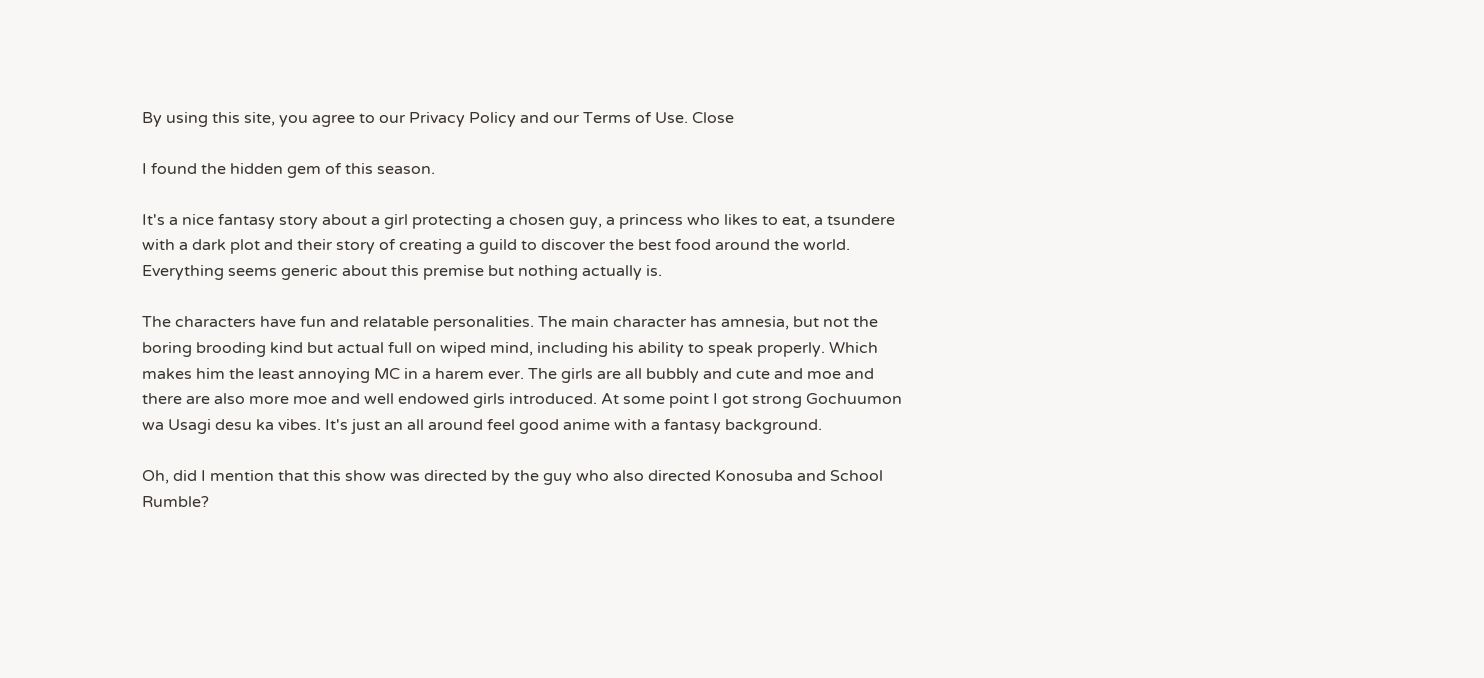By using this site, you agree to our Privacy Policy and our Terms of Use. Close

I found the hidden gem of this season.

It's a nice fantasy story about a girl protecting a chosen guy, a princess who likes to eat, a tsundere with a dark plot and their story of creating a guild to discover the best food around the world. Everything seems generic about this premise but nothing actually is.

The characters have fun and relatable personalities. The main character has amnesia, but not the boring brooding kind but actual full on wiped mind, including his ability to speak properly. Which makes him the least annoying MC in a harem ever. The girls are all bubbly and cute and moe and there are also more moe and well endowed girls introduced. At some point I got strong Gochuumon wa Usagi desu ka vibes. It's just an all around feel good anime with a fantasy background.

Oh, did I mention that this show was directed by the guy who also directed Konosuba and School Rumble?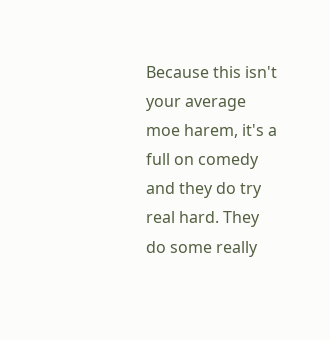Because this isn't your average moe harem, it's a full on comedy and they do try real hard. They do some really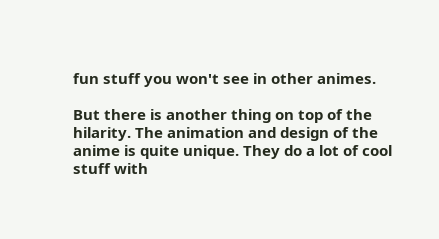fun stuff you won't see in other animes.

But there is another thing on top of the hilarity. The animation and design of the anime is quite unique. They do a lot of cool stuff with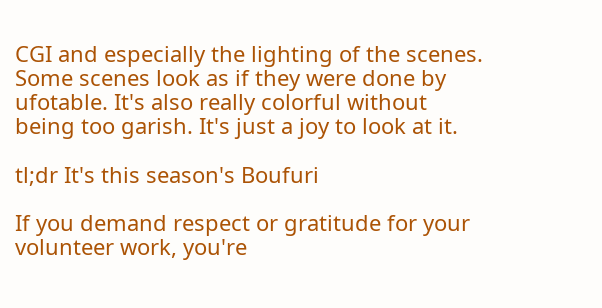CGI and especially the lighting of the scenes. Some scenes look as if they were done by ufotable. It's also really colorful without being too garish. It's just a joy to look at it.

tl;dr It's this season's Boufuri

If you demand respect or gratitude for your volunteer work, you're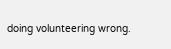doing volunteering wrong.